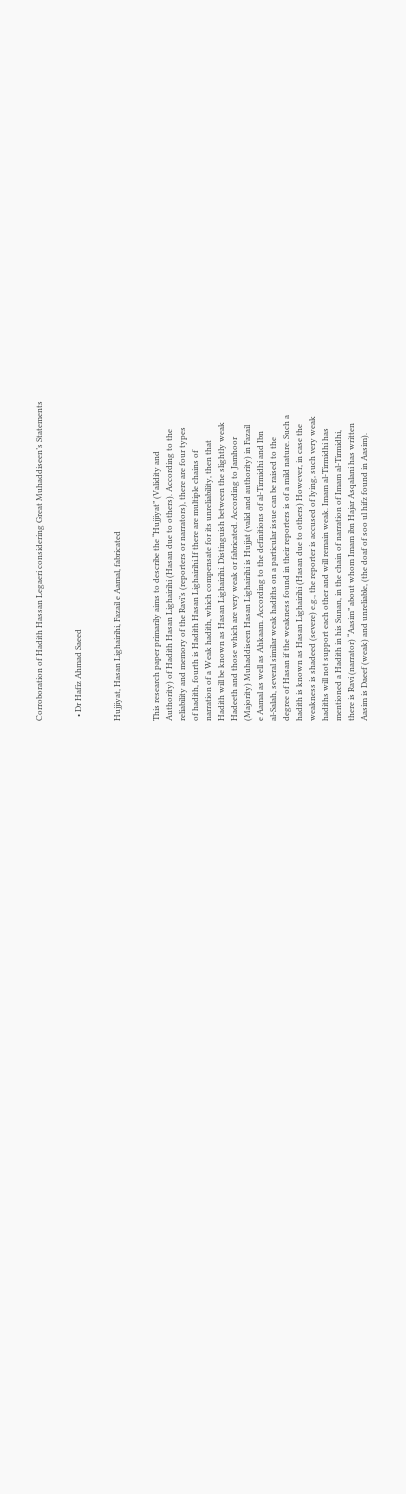Corroboration of Hadith Hassan Legaeri considering Great Muhaddiseen’s Statements


  • Dr Hafiz Ahmad Saeed


Hujjiyat, Hasan Lighairihi, Fazail e Aamal, fabricated


This research paper primarily aims to describe the “Hujjiyat” (Validity and
Authority) of Hadith Hasan Lighairihi (Hasan due to others). According to the
reliability and memory of the Ravi’s (reporters or narrators), there are four types
of hadith, fourth is Hadith Hasan Lighairihi.If there are multiple chains of
narration of a Weak hadith, which compensate for its unreliability, then that
Hadith will be known as Hasan Lighairihi. Distinguish between the slightly weak
Hadeeth and those which are very weak or fabricated. According to Jamhoor
(Majority) Muhaddiseen Hasan Lighairihi is Hujjat (valid and authority) in Fazail
e Aamal as well as Ahkaam. According to the definitions of al-Tirmidhi and Ibn
al-Salah, several similar weak hadiths on a particular issue can be raised to the
degree of Hasan if the weakness found in their reporters is of a mild nature. Such a
hadith is known as Hasan Lighairihi (Hasan due to others) However, in case the
weakness is shadeed (severe) e.g., the reporter is accused of lying, such very weak
hadiths will not support each other and will remain weak. Imam al-Tirmidhi has
mentioned a Hadith in his Sunan, in the chain of narration of Imam al-Tirmidhi,
there is Ravi (narrator) “Aasim” about whom Imam ibn Hajar Asqalani has written
Aasim is Daeef (weak) and unreliable, (the doaf of soo ul hifz found in Aasim).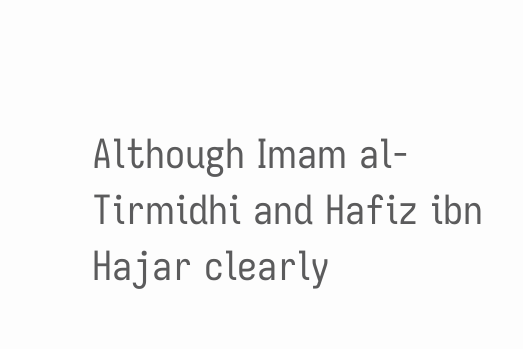Although Imam al-Tirmidhi and Hafiz ibn Hajar clearly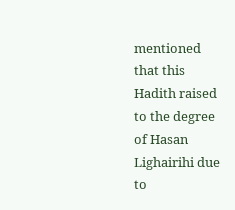mentioned that this
Hadith raised to the degree of Hasan Lighairihi due to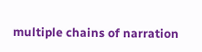multiple chains of narration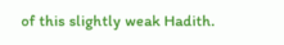of this slightly weak Hadith.